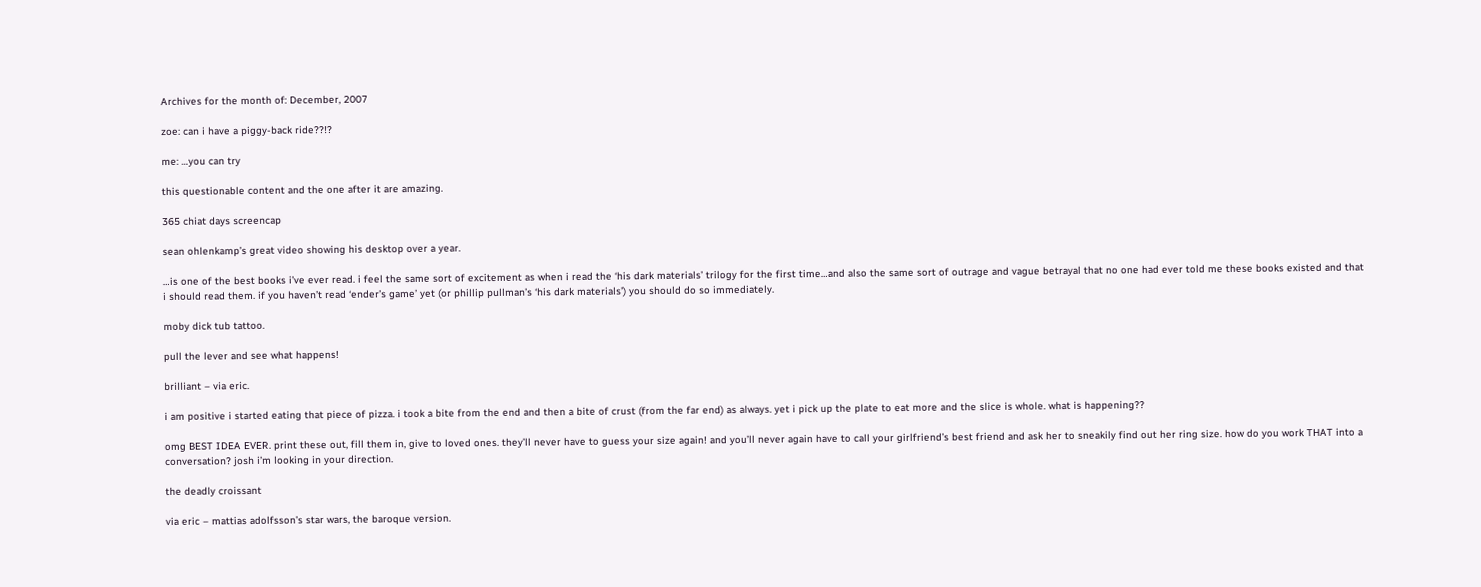Archives for the month of: December, 2007

zoe: can i have a piggy-back ride??!?

me: …you can try

this questionable content and the one after it are amazing.

365 chiat days screencap

sean ohlenkamp’s great video showing his desktop over a year.

…is one of the best books i’ve ever read. i feel the same sort of excitement as when i read the ‘his dark materials’ trilogy for the first time…and also the same sort of outrage and vague betrayal that no one had ever told me these books existed and that i should read them. if you haven’t read ‘ender’s game’ yet (or phillip pullman’s ‘his dark materials’) you should do so immediately.

moby dick tub tattoo.

pull the lever and see what happens!

brilliant – via eric.

i am positive i started eating that piece of pizza. i took a bite from the end and then a bite of crust (from the far end) as always. yet i pick up the plate to eat more and the slice is whole. what is happening??

omg BEST IDEA EVER. print these out, fill them in, give to loved ones. they’ll never have to guess your size again! and you’ll never again have to call your girlfriend’s best friend and ask her to sneakily find out her ring size. how do you work THAT into a conversation? josh i’m looking in your direction.

the deadly croissant

via eric – mattias adolfsson’s star wars, the baroque version.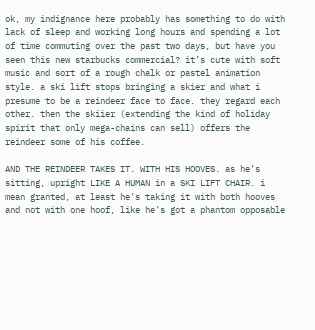ok, my indignance here probably has something to do with lack of sleep and working long hours and spending a lot of time commuting over the past two days, but have you seen this new starbucks commercial? it’s cute with soft music and sort of a rough chalk or pastel animation style. a ski lift stops bringing a skier and what i presume to be a reindeer face to face. they regard each other. then the skiier (extending the kind of holiday spirit that only mega-chains can sell) offers the reindeer some of his coffee.

AND THE REINDEER TAKES IT. WITH HIS HOOVES. as he’s sitting, upright LIKE A HUMAN in a SKI LIFT CHAIR. i mean granted, at least he’s taking it with both hooves and not with one hoof, like he’s got a phantom opposable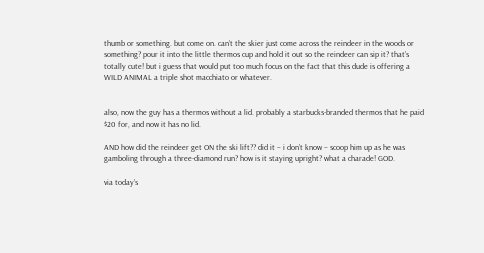thumb or something. but come on. can’t the skier just come across the reindeer in the woods or something? pour it into the little thermos cup and hold it out so the reindeer can sip it? that’s totally cute! but i guess that would put too much focus on the fact that this dude is offering a WILD ANIMAL a triple shot macchiato or whatever.


also, now the guy has a thermos without a lid. probably a starbucks-branded thermos that he paid $20 for, and now it has no lid.

AND how did the reindeer get ON the ski lift?? did it – i don’t know – scoop him up as he was gamboling through a three-diamond run? how is it staying upright? what a charade! GOD.

via today’s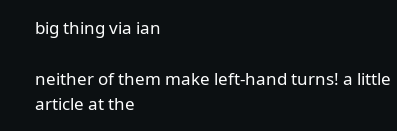big thing via ian

neither of them make left-hand turns! a little article at the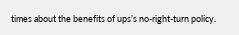times about the benefits of ups’s no-right-turn policy.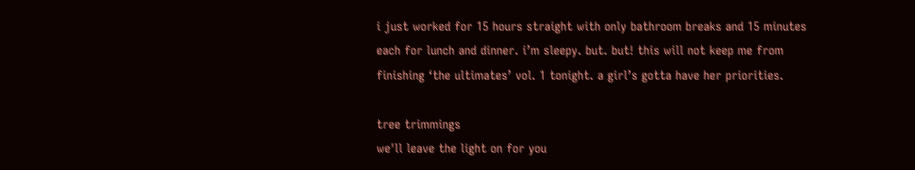i just worked for 15 hours straight with only bathroom breaks and 15 minutes each for lunch and dinner. i’m sleepy. but. but! this will not keep me from finishing ‘the ultimates’ vol. 1 tonight. a girl’s gotta have her priorities.

tree trimmings
we'll leave the light on for you